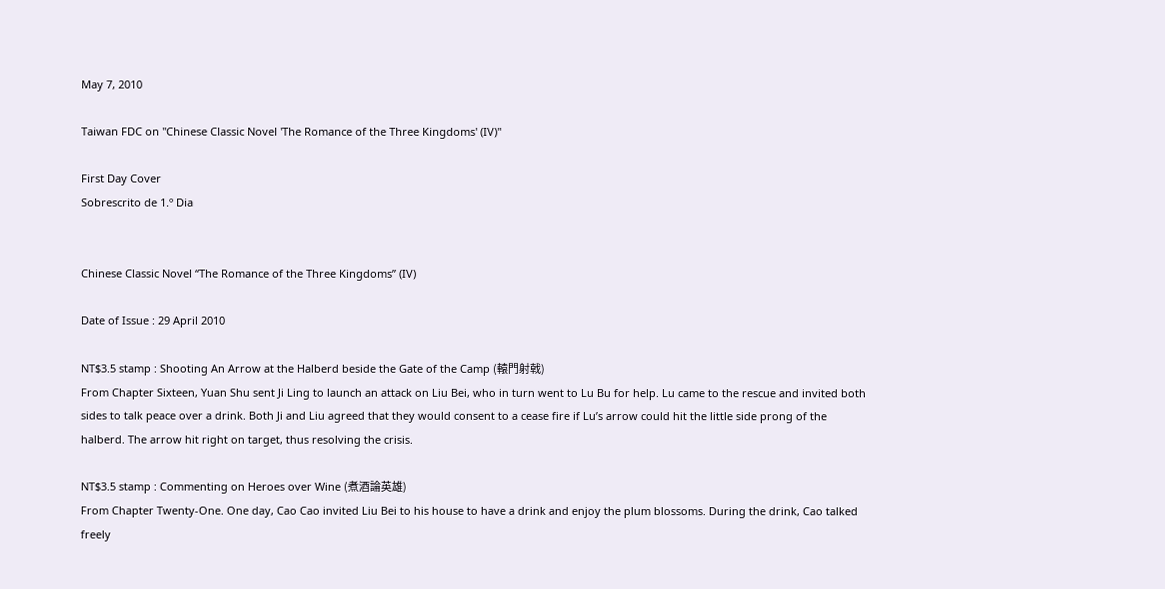May 7, 2010

Taiwan FDC on "Chinese Classic Novel 'The Romance of the Three Kingdoms' (IV)"

First Day Cover
Sobrescrito de 1.º Dia


Chinese Classic Novel “The Romance of the Three Kingdoms” (IV)

Date of Issue : 29 April 2010

NT$3.5 stamp : Shooting An Arrow at the Halberd beside the Gate of the Camp (轅門射戟)
From Chapter Sixteen, Yuan Shu sent Ji Ling to launch an attack on Liu Bei, who in turn went to Lu Bu for help. Lu came to the rescue and invited both sides to talk peace over a drink. Both Ji and Liu agreed that they would consent to a cease fire if Lu’s arrow could hit the little side prong of the halberd. The arrow hit right on target, thus resolving the crisis.

NT$3.5 stamp : Commenting on Heroes over Wine (煮酒論英雄)
From Chapter Twenty-One. One day, Cao Cao invited Liu Bei to his house to have a drink and enjoy the plum blossoms. During the drink, Cao talked freely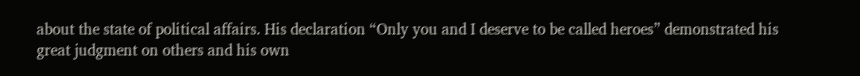about the state of political affairs. His declaration “Only you and I deserve to be called heroes” demonstrated his great judgment on others and his own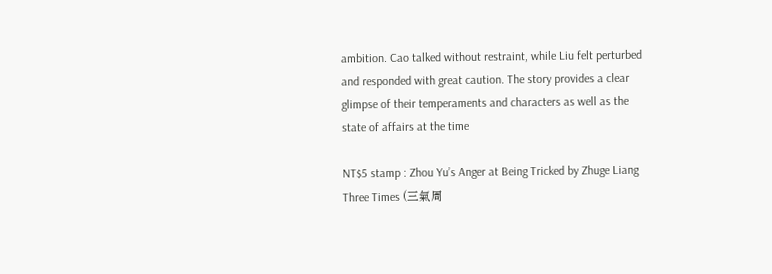ambition. Cao talked without restraint, while Liu felt perturbed and responded with great caution. The story provides a clear glimpse of their temperaments and characters as well as the state of affairs at the time

NT$5 stamp : Zhou Yu’s Anger at Being Tricked by Zhuge Liang Three Times (三氣周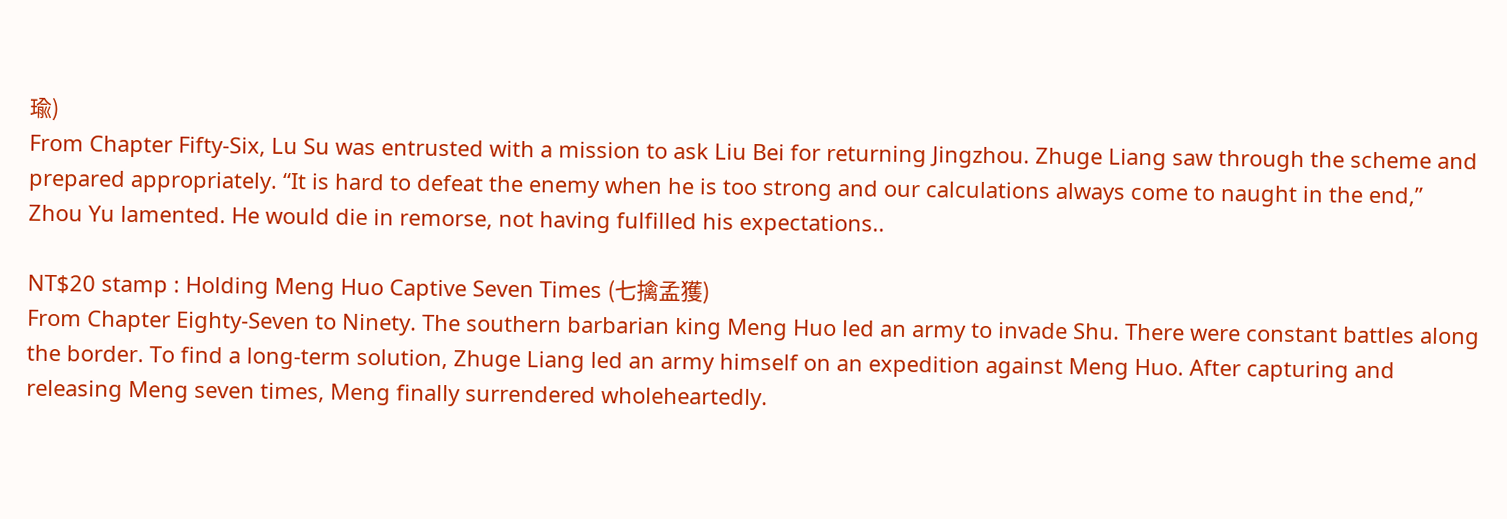瑜)
From Chapter Fifty-Six, Lu Su was entrusted with a mission to ask Liu Bei for returning Jingzhou. Zhuge Liang saw through the scheme and prepared appropriately. “It is hard to defeat the enemy when he is too strong and our calculations always come to naught in the end,” Zhou Yu lamented. He would die in remorse, not having fulfilled his expectations..

NT$20 stamp : Holding Meng Huo Captive Seven Times (七擒孟獲)
From Chapter Eighty-Seven to Ninety. The southern barbarian king Meng Huo led an army to invade Shu. There were constant battles along the border. To find a long-term solution, Zhuge Liang led an army himself on an expedition against Meng Huo. After capturing and releasing Meng seven times, Meng finally surrendered wholeheartedly.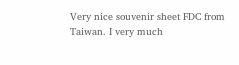Very nice souvenir sheet FDC from Taiwan. I very much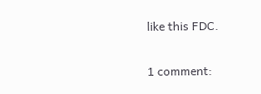like this FDC.

1 comment: